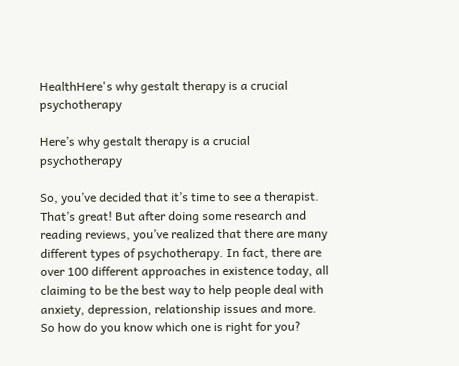HealthHere's why gestalt therapy is a crucial psychotherapy

Here’s why gestalt therapy is a crucial psychotherapy

So, you’ve decided that it’s time to see a therapist. That’s great! But after doing some research and reading reviews, you’ve realized that there are many different types of psychotherapy. In fact, there are over 100 different approaches in existence today, all claiming to be the best way to help people deal with anxiety, depression, relationship issues and more. So how do you know which one is right for you?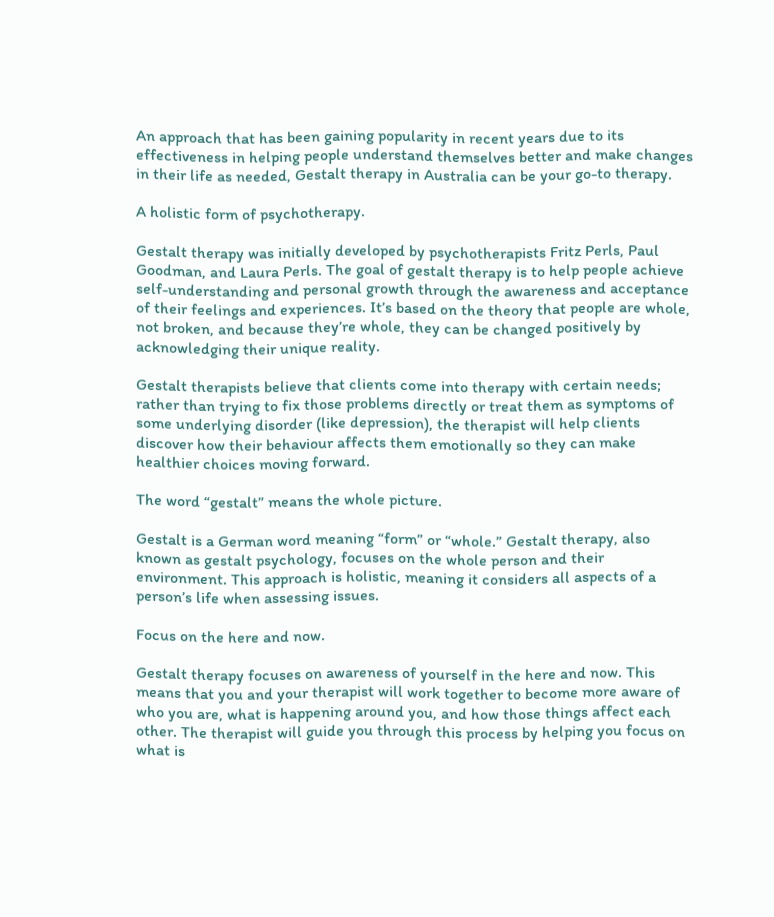An approach that has been gaining popularity in recent years due to its effectiveness in helping people understand themselves better and make changes in their life as needed, Gestalt therapy in Australia can be your go-to therapy.

A holistic form of psychotherapy.

Gestalt therapy was initially developed by psychotherapists Fritz Perls, Paul Goodman, and Laura Perls. The goal of gestalt therapy is to help people achieve self-understanding and personal growth through the awareness and acceptance of their feelings and experiences. It’s based on the theory that people are whole, not broken, and because they’re whole, they can be changed positively by acknowledging their unique reality.

Gestalt therapists believe that clients come into therapy with certain needs; rather than trying to fix those problems directly or treat them as symptoms of some underlying disorder (like depression), the therapist will help clients discover how their behaviour affects them emotionally so they can make healthier choices moving forward.

The word “gestalt” means the whole picture.

Gestalt is a German word meaning “form” or “whole.” Gestalt therapy, also known as gestalt psychology, focuses on the whole person and their environment. This approach is holistic, meaning it considers all aspects of a person’s life when assessing issues.

Focus on the here and now.

Gestalt therapy focuses on awareness of yourself in the here and now. This means that you and your therapist will work together to become more aware of who you are, what is happening around you, and how those things affect each other. The therapist will guide you through this process by helping you focus on what is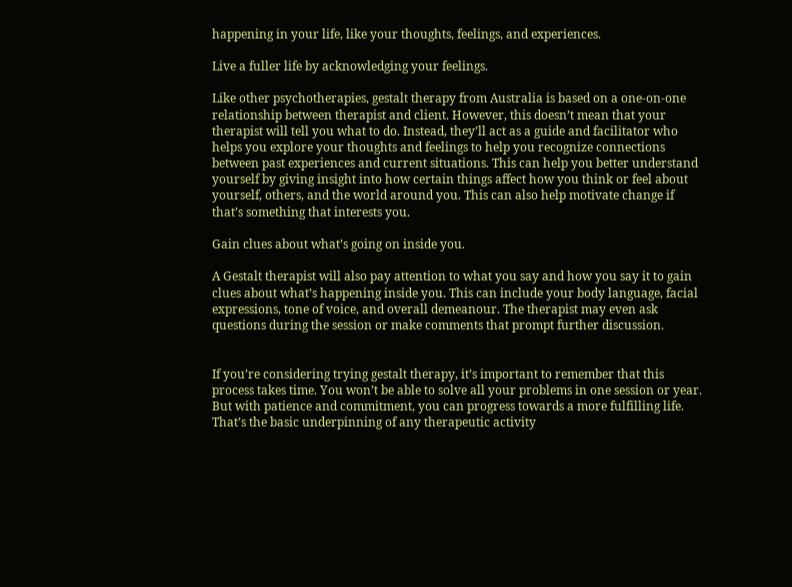happening in your life, like your thoughts, feelings, and experiences.

Live a fuller life by acknowledging your feelings.

Like other psychotherapies, gestalt therapy from Australia is based on a one-on-one relationship between therapist and client. However, this doesn’t mean that your therapist will tell you what to do. Instead, they’ll act as a guide and facilitator who helps you explore your thoughts and feelings to help you recognize connections between past experiences and current situations. This can help you better understand yourself by giving insight into how certain things affect how you think or feel about yourself, others, and the world around you. This can also help motivate change if that’s something that interests you.

Gain clues about what’s going on inside you.

A Gestalt therapist will also pay attention to what you say and how you say it to gain clues about what’s happening inside you. This can include your body language, facial expressions, tone of voice, and overall demeanour. The therapist may even ask questions during the session or make comments that prompt further discussion.


If you’re considering trying gestalt therapy, it’s important to remember that this process takes time. You won’t be able to solve all your problems in one session or year. But with patience and commitment, you can progress towards a more fulfilling life. That’s the basic underpinning of any therapeutic activity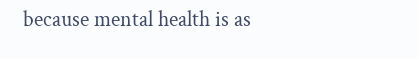because mental health is as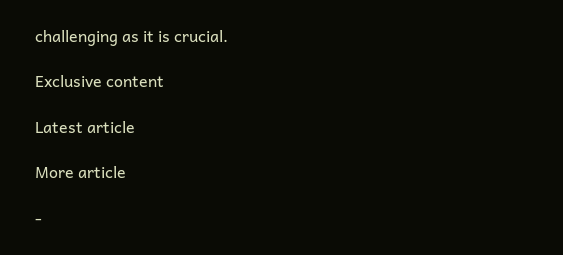challenging as it is crucial.

Exclusive content

Latest article

More article

-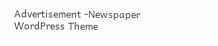Advertisement -Newspaper WordPress Theme